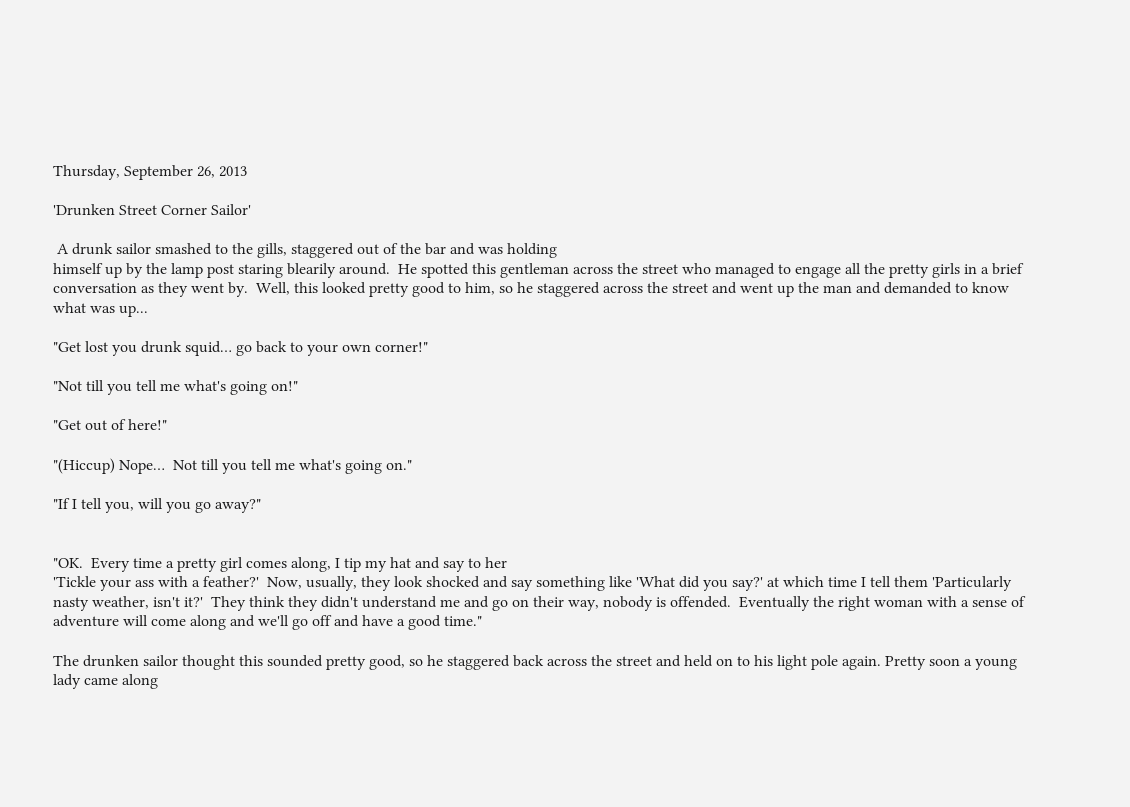Thursday, September 26, 2013

'Drunken Street Corner Sailor'

 A drunk sailor smashed to the gills, staggered out of the bar and was holding
himself up by the lamp post staring blearily around.  He spotted this gentleman across the street who managed to engage all the pretty girls in a brief conversation as they went by.  Well, this looked pretty good to him, so he staggered across the street and went up the man and demanded to know what was up...

"Get lost you drunk squid… go back to your own corner!"

"Not till you tell me what's going on!"

"Get out of here!"

"(Hiccup) Nope…  Not till you tell me what's going on."

"If I tell you, will you go away?"


"OK.  Every time a pretty girl comes along, I tip my hat and say to her
'Tickle your ass with a feather?'  Now, usually, they look shocked and say something like 'What did you say?' at which time I tell them 'Particularly nasty weather, isn't it?'  They think they didn't understand me and go on their way, nobody is offended.  Eventually the right woman with a sense of adventure will come along and we'll go off and have a good time."

The drunken sailor thought this sounded pretty good, so he staggered back across the street and held on to his light pole again. Pretty soon a young lady came along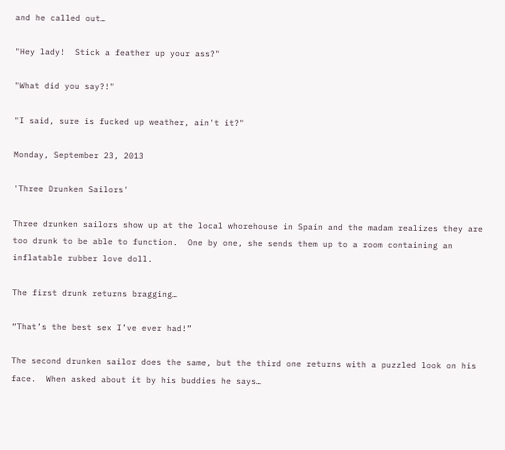and he called out…

"Hey lady!  Stick a feather up your ass?"

"What did you say?!"

"I said, sure is fucked up weather, ain't it?"

Monday, September 23, 2013

'Three Drunken Sailors'

Three drunken sailors show up at the local whorehouse in Spain and the madam realizes they are too drunk to be able to function.  One by one, she sends them up to a room containing an inflatable rubber love doll.

The first drunk returns bragging…

“That’s the best sex I’ve ever had!”

The second drunken sailor does the same, but the third one returns with a puzzled look on his face.  When asked about it by his buddies he says…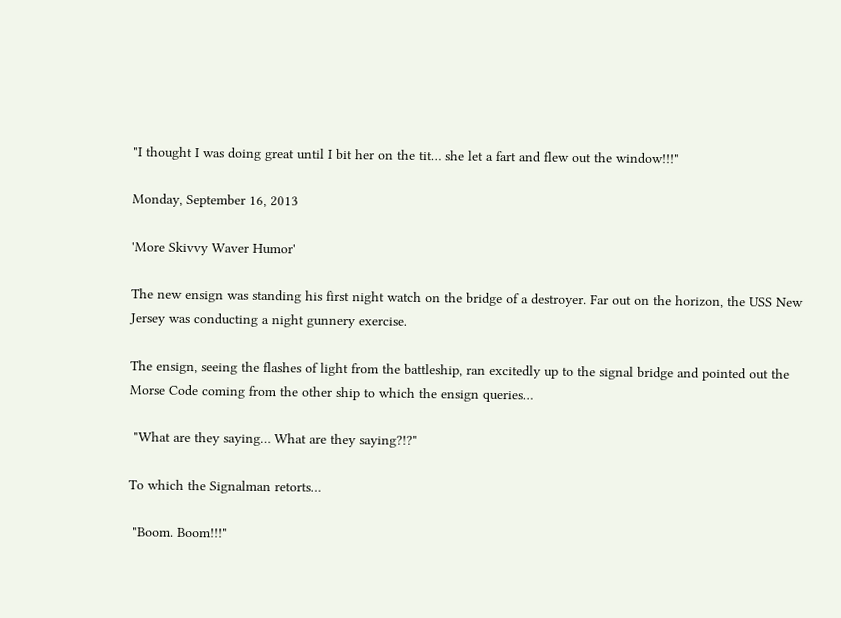"I thought I was doing great until I bit her on the tit… she let a fart and flew out the window!!!"

Monday, September 16, 2013

'More Skivvy Waver Humor'

The new ensign was standing his first night watch on the bridge of a destroyer. Far out on the horizon, the USS New Jersey was conducting a night gunnery exercise.

The ensign, seeing the flashes of light from the battleship, ran excitedly up to the signal bridge and pointed out the Morse Code coming from the other ship to which the ensign queries…

 "What are they saying… What are they saying?!?"

To which the Signalman retorts…

 "Boom. Boom!!!"